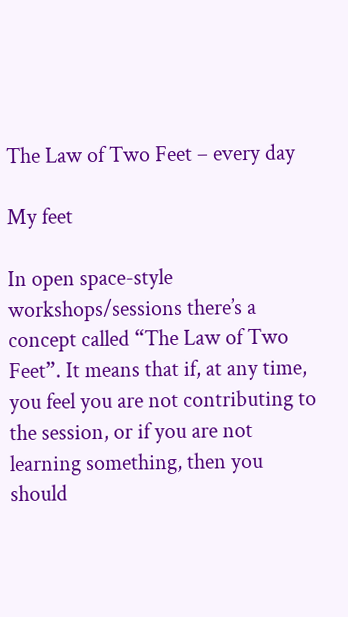The Law of Two Feet – every day

My feet

In open space-style workshops/sessions there’s a concept called “The Law of Two Feet”. It means that if, at any time, you feel you are not contributing to the session, or if you are not learning something, then you should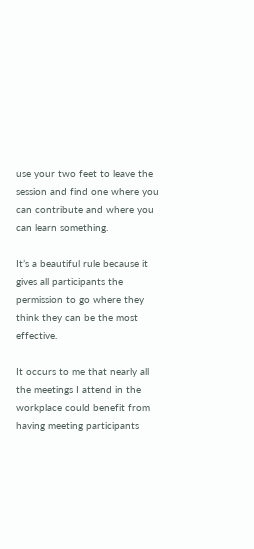use your two feet to leave the session and find one where you can contribute and where you can learn something.

It’s a beautiful rule because it gives all participants the permission to go where they think they can be the most effective.

It occurs to me that nearly all the meetings I attend in the workplace could benefit from having meeting participants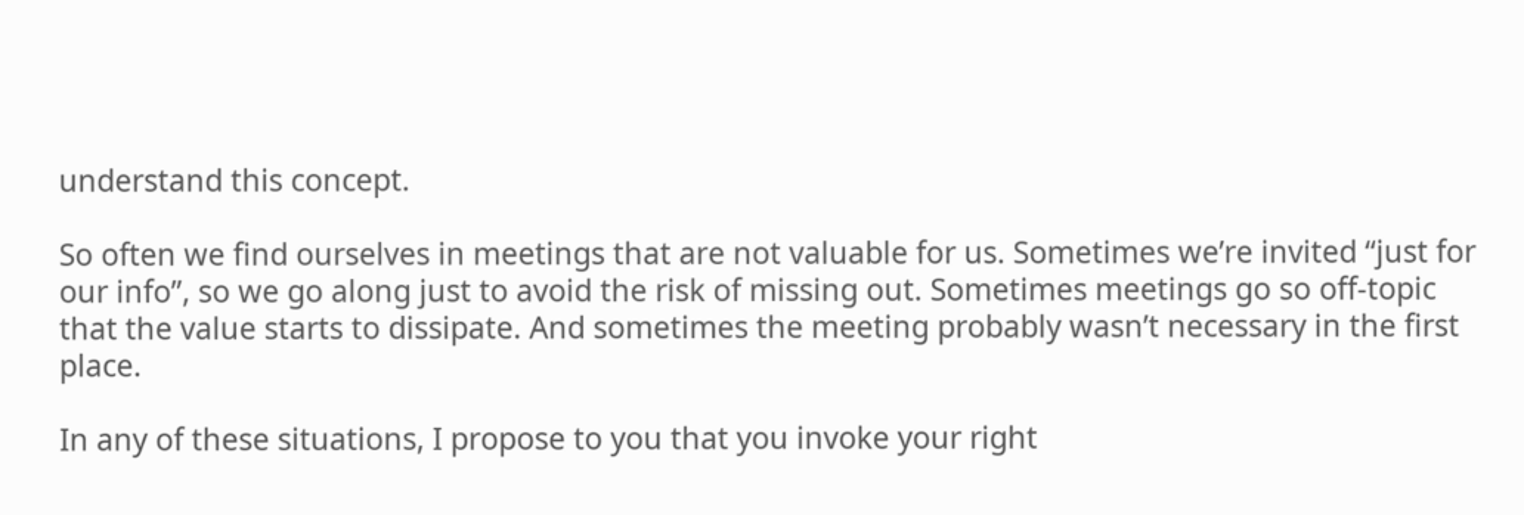understand this concept.

So often we find ourselves in meetings that are not valuable for us. Sometimes we’re invited “just for our info”, so we go along just to avoid the risk of missing out. Sometimes meetings go so off-topic that the value starts to dissipate. And sometimes the meeting probably wasn’t necessary in the first place.

In any of these situations, I propose to you that you invoke your right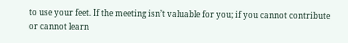to use your feet. If the meeting isn’t valuable for you; if you cannot contribute or cannot learn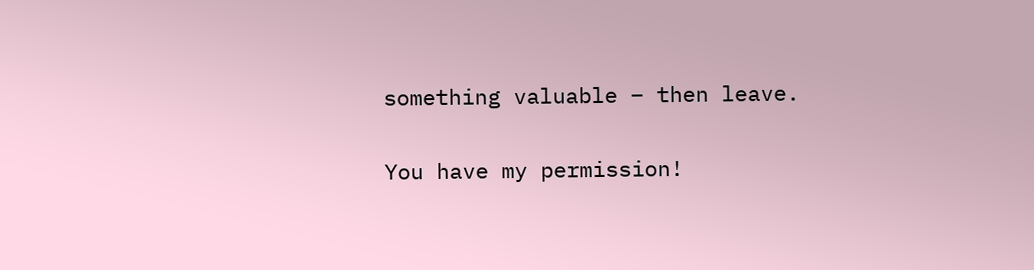something valuable – then leave.

You have my permission!